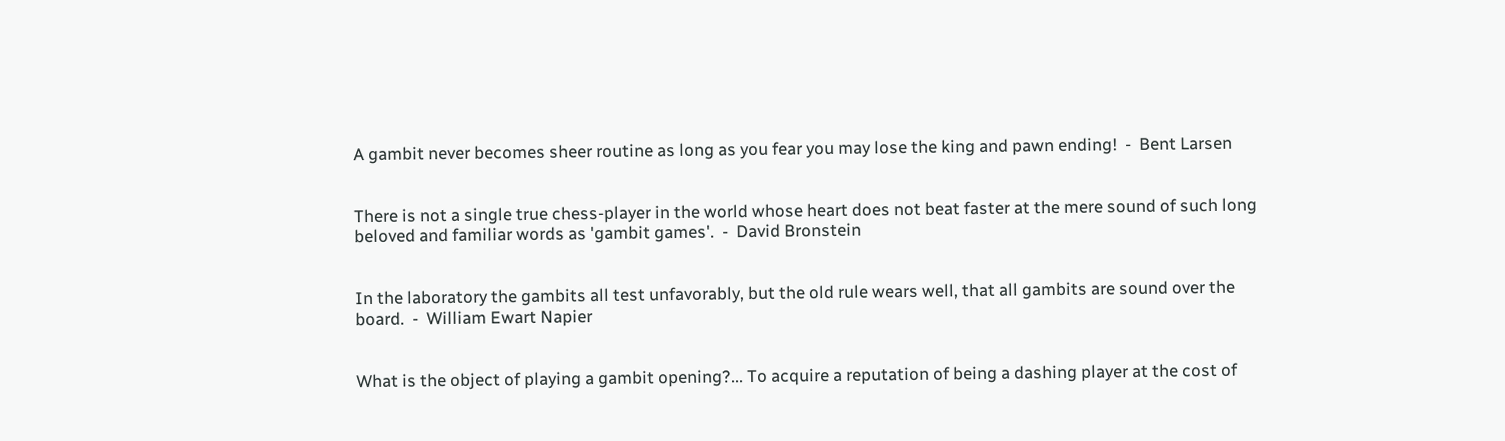A gambit never becomes sheer routine as long as you fear you may lose the king and pawn ending!  -  Bent Larsen


There is not a single true chess-player in the world whose heart does not beat faster at the mere sound of such long beloved and familiar words as 'gambit games'.  -  David Bronstein


In the laboratory the gambits all test unfavorably, but the old rule wears well, that all gambits are sound over the board.  -  William Ewart Napier


What is the object of playing a gambit opening?... To acquire a reputation of being a dashing player at the cost of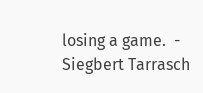losing a game.  - Siegbert Tarrasch